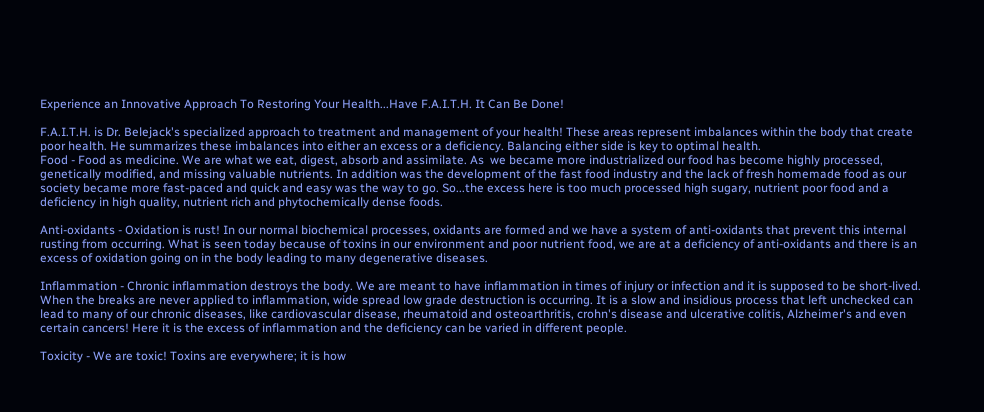Experience an Innovative Approach To Restoring Your Health...Have F.A.I.T.H. It Can Be Done!

F.A.I.T.H. is Dr. Belejack's specialized approach to treatment and management of your health! These areas represent imbalances within the body that create poor health. He summarizes these imbalances into either an excess or a deficiency. Balancing either side is key to optimal health.
Food - Food as medicine. We are what we eat, digest, absorb and assimilate. As  we became more industrialized our food has become highly processed, genetically modified, and missing valuable nutrients. In addition was the development of the fast food industry and the lack of fresh homemade food as our society became more fast-paced and quick and easy was the way to go. So...the excess here is too much processed high sugary, nutrient poor food and a deficiency in high quality, nutrient rich and phytochemically dense foods.

Anti-oxidants - Oxidation is rust! In our normal biochemical processes, oxidants are formed and we have a system of anti-oxidants that prevent this internal rusting from occurring. What is seen today because of toxins in our environment and poor nutrient food, we are at a deficiency of anti-oxidants and there is an excess of oxidation going on in the body leading to many degenerative diseases.

Inflammation - Chronic inflammation destroys the body. We are meant to have inflammation in times of injury or infection and it is supposed to be short-lived. When the breaks are never applied to inflammation, wide spread low grade destruction is occurring. It is a slow and insidious process that left unchecked can lead to many of our chronic diseases, like cardiovascular disease, rheumatoid and osteoarthritis, crohn's disease and ulcerative colitis, Alzheimer's and even certain cancers! Here it is the excess of inflammation and the deficiency can be varied in different people.

Toxicity - We are toxic! Toxins are everywhere; it is how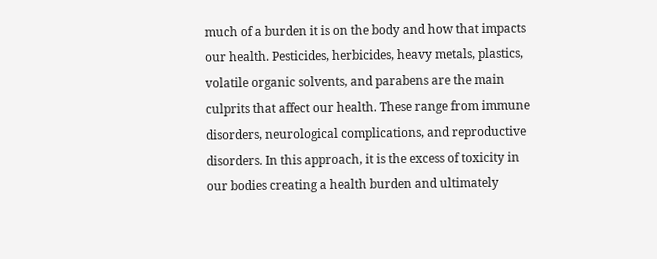much of a burden it is on the body and how that impacts our health. Pesticides, herbicides, heavy metals, plastics, volatile organic solvents, and parabens are the main culprits that affect our health. These range from immune disorders, neurological complications, and reproductive disorders. In this approach, it is the excess of toxicity in our bodies creating a health burden and ultimately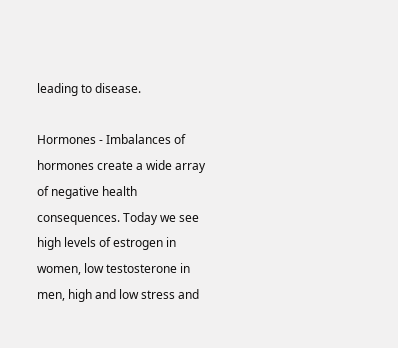leading to disease.

Hormones - Imbalances of hormones create a wide array of negative health consequences. Today we see high levels of estrogen in women, low testosterone in men, high and low stress and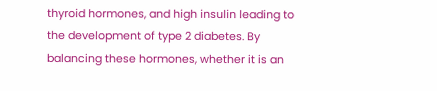thyroid hormones, and high insulin leading to the development of type 2 diabetes. By balancing these hormones, whether it is an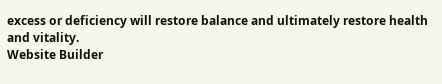excess or deficiency will restore balance and ultimately restore health and vitality.
Website Builder